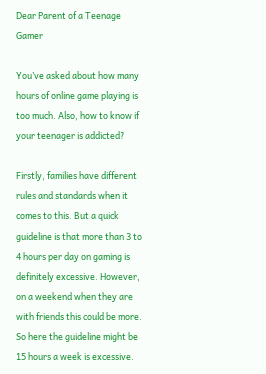Dear Parent of a Teenage Gamer

You’ve asked about how many hours of online game playing is too much. Also, how to know if your teenager is addicted?

Firstly, families have different rules and standards when it comes to this. But a quick guideline is that more than 3 to 4 hours per day on gaming is definitely excessive. However, on a weekend when they are with friends this could be more. So here the guideline might be 15 hours a week is excessive.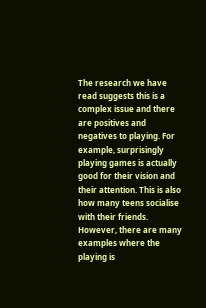The research we have read suggests this is a complex issue and there are positives and negatives to playing. For example, surprisingly playing games is actually good for their vision and their attention. This is also how many teens socialise with their friends. However, there are many examples where the playing is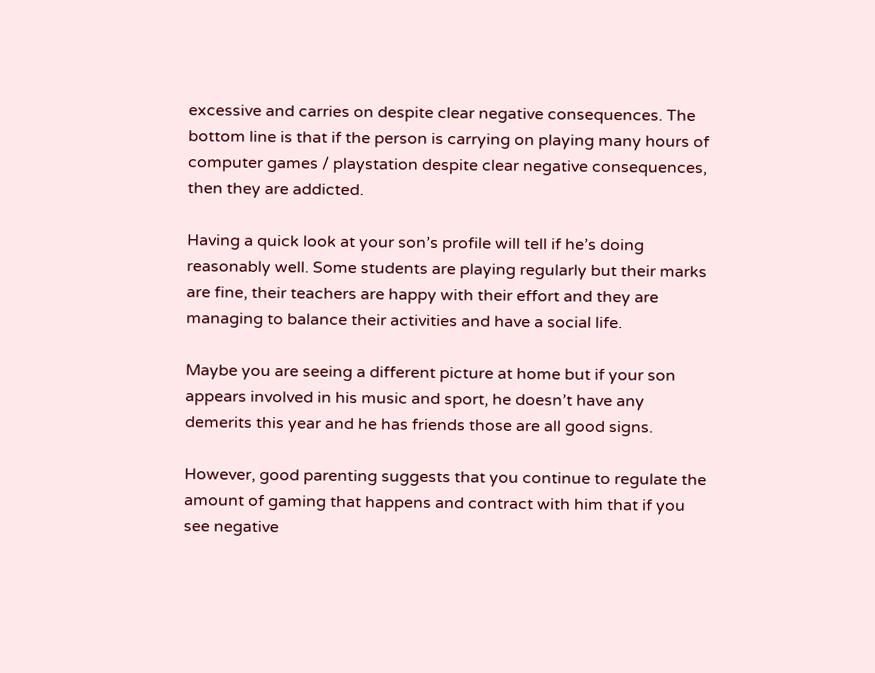excessive and carries on despite clear negative consequences. The bottom line is that if the person is carrying on playing many hours of computer games / playstation despite clear negative consequences, then they are addicted.

Having a quick look at your son’s profile will tell if he’s doing reasonably well. Some students are playing regularly but their marks are fine, their teachers are happy with their effort and they are managing to balance their activities and have a social life.

Maybe you are seeing a different picture at home but if your son appears involved in his music and sport, he doesn’t have any demerits this year and he has friends those are all good signs.

However, good parenting suggests that you continue to regulate the amount of gaming that happens and contract with him that if you see negative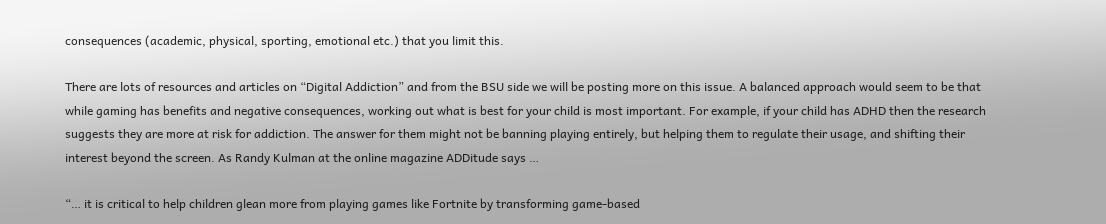consequences (academic, physical, sporting, emotional etc.) that you limit this.

There are lots of resources and articles on “Digital Addiction” and from the BSU side we will be posting more on this issue. A balanced approach would seem to be that while gaming has benefits and negative consequences, working out what is best for your child is most important. For example, if your child has ADHD then the research suggests they are more at risk for addiction. The answer for them might not be banning playing entirely, but helping them to regulate their usage, and shifting their interest beyond the screen. As Randy Kulman at the online magazine ADDitude says …

“… it is critical to help children glean more from playing games like Fortnite by transforming game-based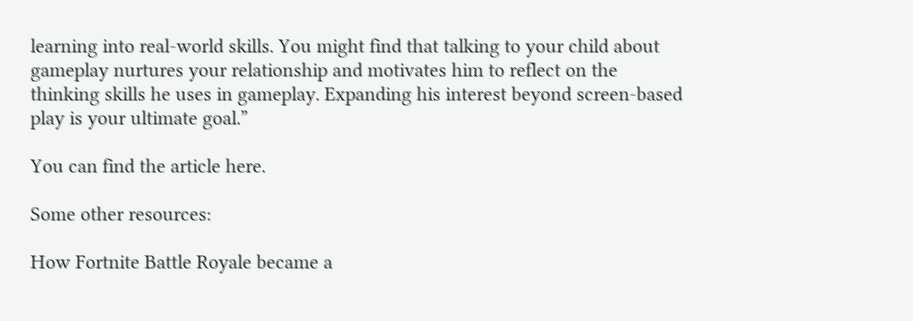learning into real-world skills. You might find that talking to your child about gameplay nurtures your relationship and motivates him to reflect on the thinking skills he uses in gameplay. Expanding his interest beyond screen-based play is your ultimate goal.”

You can find the article here.

Some other resources:

How Fortnite Battle Royale became a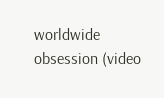worldwide obsession (video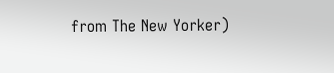from The New Yorker)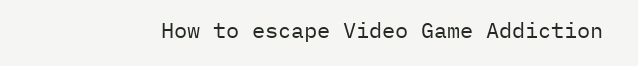How to escape Video Game Addiction